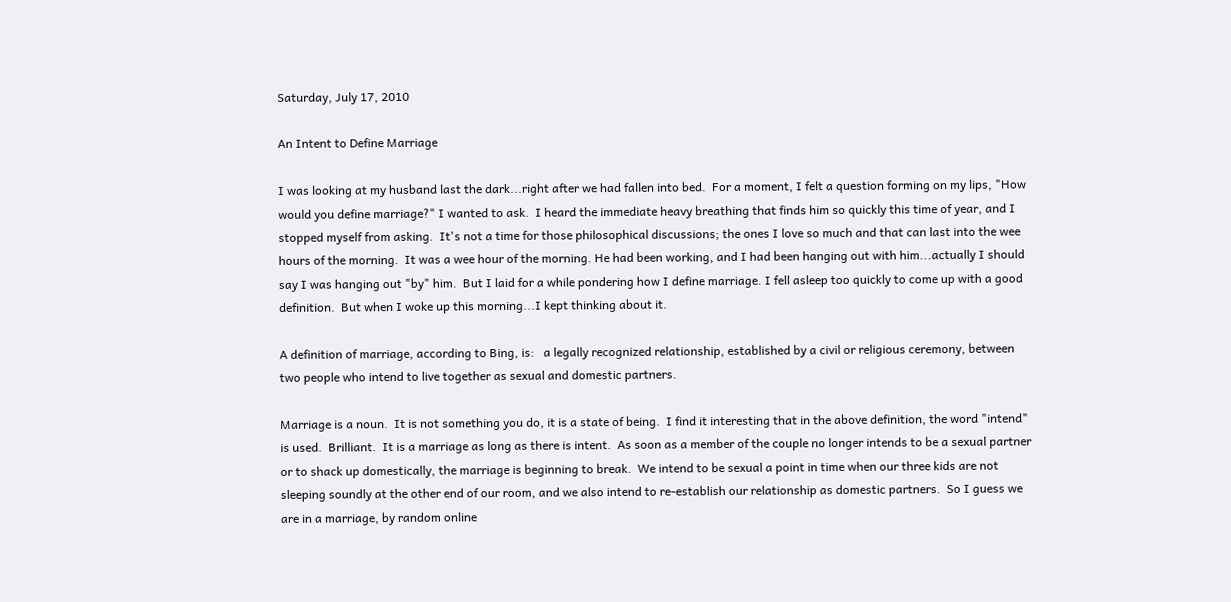Saturday, July 17, 2010

An Intent to Define Marriage

I was looking at my husband last the dark...right after we had fallen into bed.  For a moment, I felt a question forming on my lips, "How would you define marriage?" I wanted to ask.  I heard the immediate heavy breathing that finds him so quickly this time of year, and I stopped myself from asking.  It's not a time for those philosophical discussions; the ones I love so much and that can last into the wee hours of the morning.  It was a wee hour of the morning. He had been working, and I had been hanging out with him...actually I should say I was hanging out "by" him.  But I laid for a while pondering how I define marriage. I fell asleep too quickly to come up with a good definition.  But when I woke up this morning...I kept thinking about it.

A definition of marriage, according to Bing, is:   a legally recognized relationship, established by a civil or religious ceremony, between two people who intend to live together as sexual and domestic partners.

Marriage is a noun.  It is not something you do, it is a state of being.  I find it interesting that in the above definition, the word "intend" is used.  Brilliant.  It is a marriage as long as there is intent.  As soon as a member of the couple no longer intends to be a sexual partner or to shack up domestically, the marriage is beginning to break.  We intend to be sexual a point in time when our three kids are not sleeping soundly at the other end of our room, and we also intend to re-establish our relationship as domestic partners.  So I guess we are in a marriage, by random online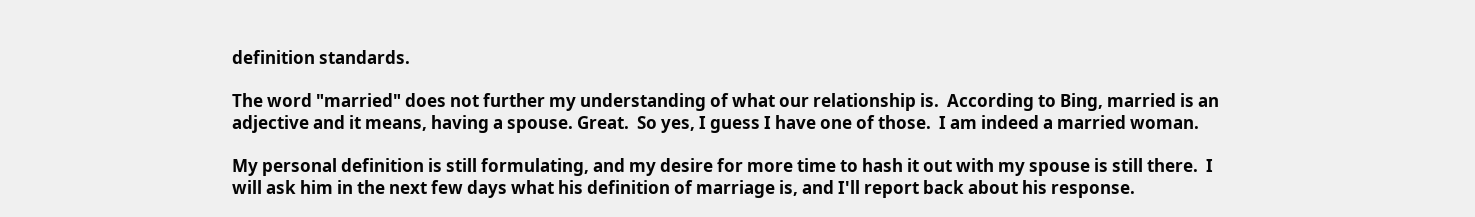definition standards.

The word "married" does not further my understanding of what our relationship is.  According to Bing, married is an adjective and it means, having a spouse. Great.  So yes, I guess I have one of those.  I am indeed a married woman.

My personal definition is still formulating, and my desire for more time to hash it out with my spouse is still there.  I will ask him in the next few days what his definition of marriage is, and I'll report back about his response.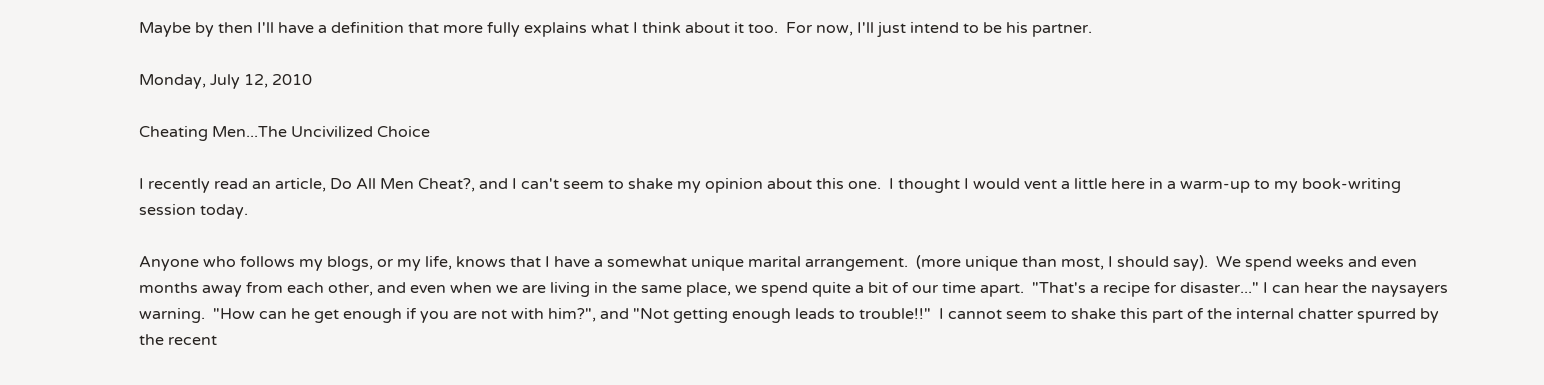Maybe by then I'll have a definition that more fully explains what I think about it too.  For now, I'll just intend to be his partner.

Monday, July 12, 2010

Cheating Men...The Uncivilized Choice

I recently read an article, Do All Men Cheat?, and I can't seem to shake my opinion about this one.  I thought I would vent a little here in a warm-up to my book-writing session today.

Anyone who follows my blogs, or my life, knows that I have a somewhat unique marital arrangement.  (more unique than most, I should say).  We spend weeks and even months away from each other, and even when we are living in the same place, we spend quite a bit of our time apart.  "That's a recipe for disaster..." I can hear the naysayers warning.  "How can he get enough if you are not with him?", and "Not getting enough leads to trouble!!"  I cannot seem to shake this part of the internal chatter spurred by the recent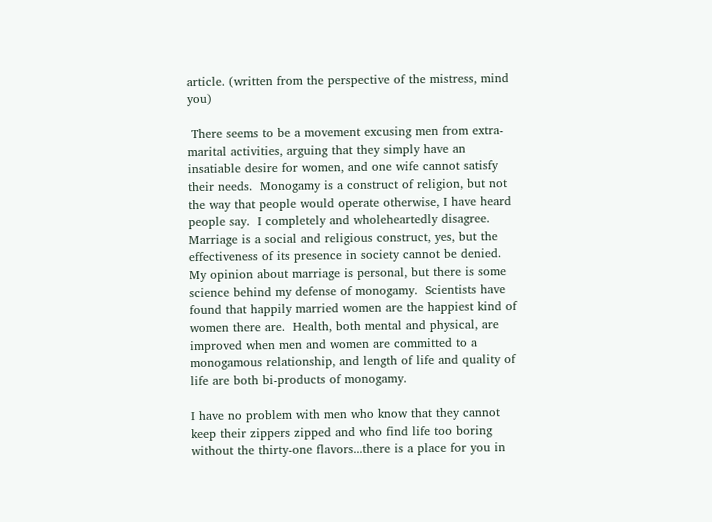article. (written from the perspective of the mistress, mind you)

 There seems to be a movement excusing men from extra-marital activities, arguing that they simply have an insatiable desire for women, and one wife cannot satisfy their needs.  Monogamy is a construct of religion, but not the way that people would operate otherwise, I have heard people say.  I completely and wholeheartedly disagree.  Marriage is a social and religious construct, yes, but the effectiveness of its presence in society cannot be denied.  My opinion about marriage is personal, but there is some science behind my defense of monogamy.  Scientists have found that happily married women are the happiest kind of women there are.  Health, both mental and physical, are improved when men and women are committed to a monogamous relationship, and length of life and quality of life are both bi-products of monogamy.

I have no problem with men who know that they cannot keep their zippers zipped and who find life too boring without the thirty-one flavors...there is a place for you in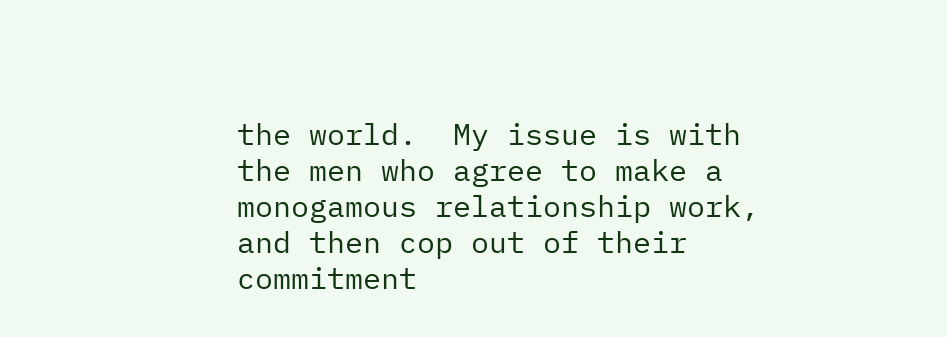the world.  My issue is with the men who agree to make a monogamous relationship work, and then cop out of their commitment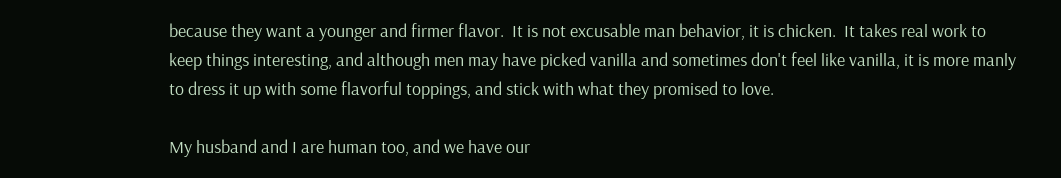because they want a younger and firmer flavor.  It is not excusable man behavior, it is chicken.  It takes real work to keep things interesting, and although men may have picked vanilla and sometimes don't feel like vanilla, it is more manly  to dress it up with some flavorful toppings, and stick with what they promised to love.

My husband and I are human too, and we have our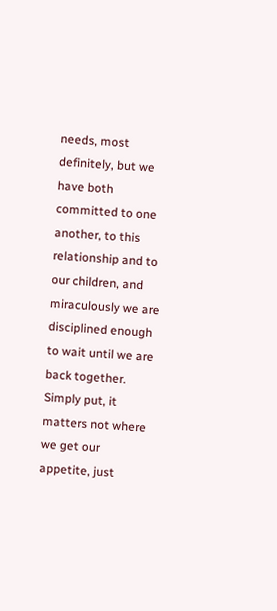needs, most definitely, but we have both committed to one another, to this relationship and to our children, and miraculously we are disciplined enough to wait until we are back together.  Simply put, it matters not where we get our appetite, just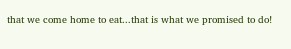that we come home to eat...that is what we promised to do!